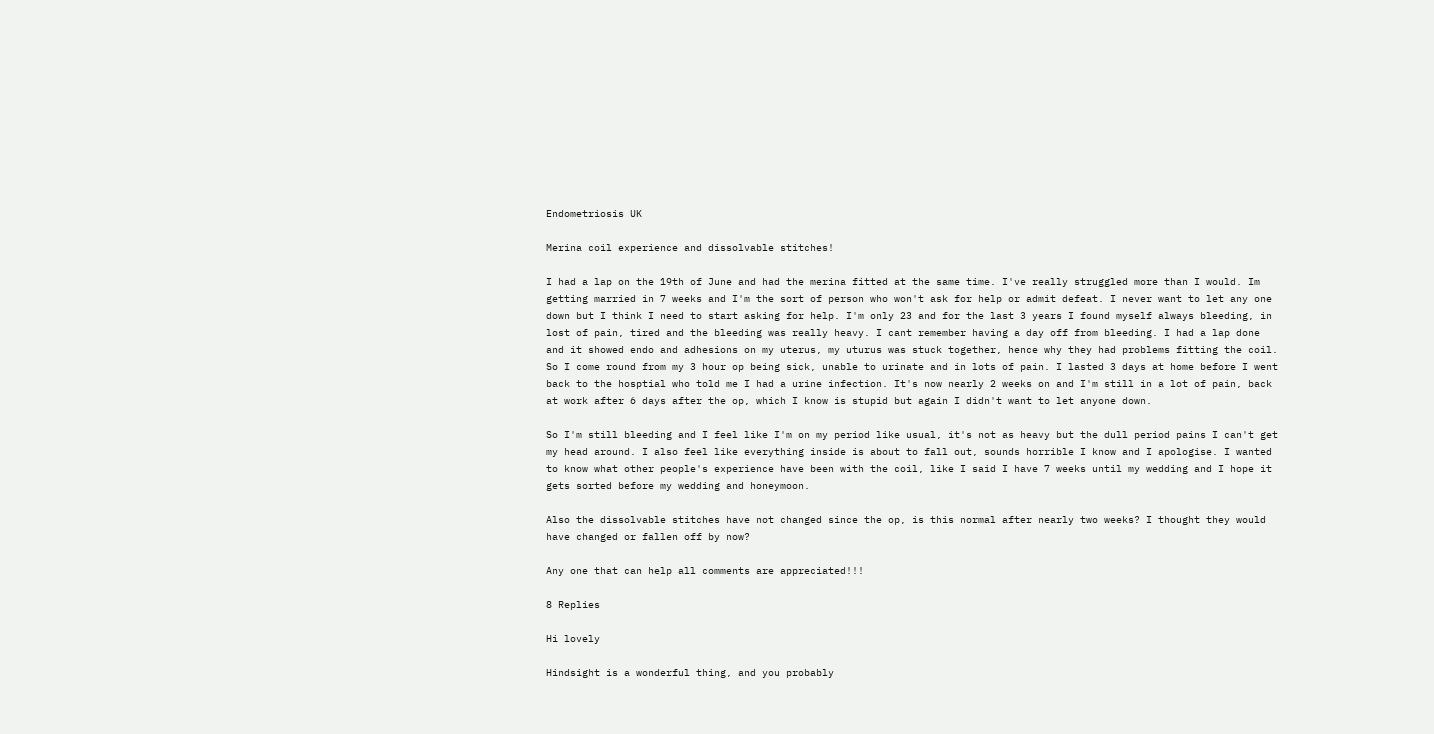Endometriosis UK

Merina coil experience and dissolvable stitches!

I had a lap on the 19th of June and had the merina fitted at the same time. I've really struggled more than I would. Im getting married in 7 weeks and I'm the sort of person who won't ask for help or admit defeat. I never want to let any one down but I think I need to start asking for help. I'm only 23 and for the last 3 years I found myself always bleeding, in lost of pain, tired and the bleeding was really heavy. I cant remember having a day off from bleeding. I had a lap done and it showed endo and adhesions on my uterus, my uturus was stuck together, hence why they had problems fitting the coil. So I come round from my 3 hour op being sick, unable to urinate and in lots of pain. I lasted 3 days at home before I went back to the hosptial who told me I had a urine infection. It's now nearly 2 weeks on and I'm still in a lot of pain, back at work after 6 days after the op, which I know is stupid but again I didn't want to let anyone down.

So I'm still bleeding and I feel like I'm on my period like usual, it's not as heavy but the dull period pains I can't get my head around. I also feel like everything inside is about to fall out, sounds horrible I know and I apologise. I wanted to know what other people's experience have been with the coil, like I said I have 7 weeks until my wedding and I hope it gets sorted before my wedding and honeymoon.

Also the dissolvable stitches have not changed since the op, is this normal after nearly two weeks? I thought they would have changed or fallen off by now?

Any one that can help all comments are appreciated!!!

8 Replies

Hi lovely

Hindsight is a wonderful thing, and you probably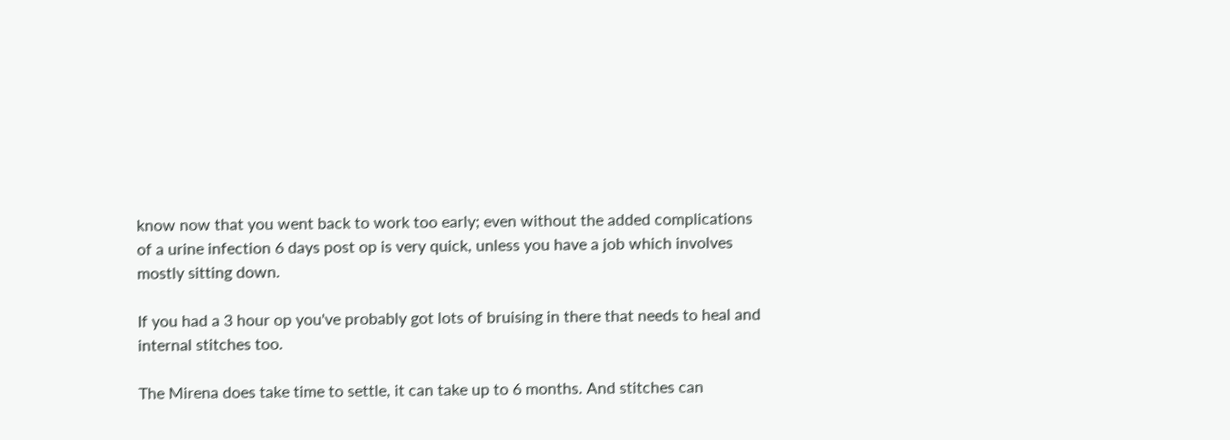know now that you went back to work too early; even without the added complications of a urine infection 6 days post op is very quick, unless you have a job which involves mostly sitting down.

If you had a 3 hour op you've probably got lots of bruising in there that needs to heal and internal stitches too.

The Mirena does take time to settle, it can take up to 6 months. And stitches can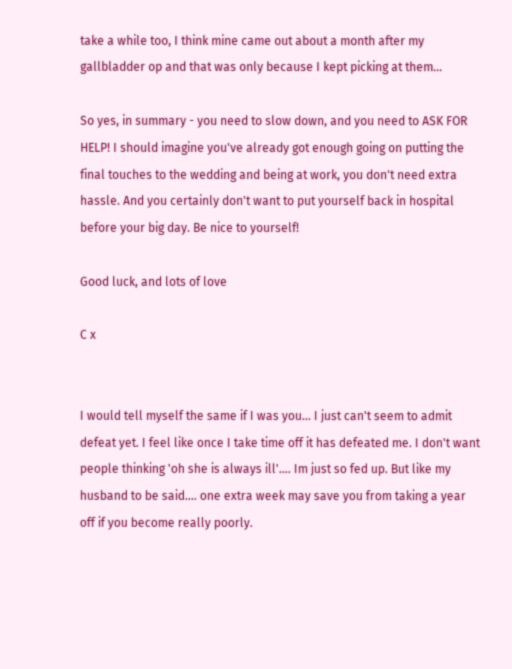take a while too, I think mine came out about a month after my gallbladder op and that was only because I kept picking at them...

So yes, in summary - you need to slow down, and you need to ASK FOR HELP! I should imagine you've already got enough going on putting the final touches to the wedding and being at work, you don't need extra hassle. And you certainly don't want to put yourself back in hospital before your big day. Be nice to yourself!

Good luck, and lots of love

C x


I would tell myself the same if I was you... I just can't seem to admit defeat yet. I feel like once I take time off it has defeated me. I don't want people thinking 'oh she is always ill'.... Im just so fed up. But like my husband to be said.... one extra week may save you from taking a year off if you become really poorly.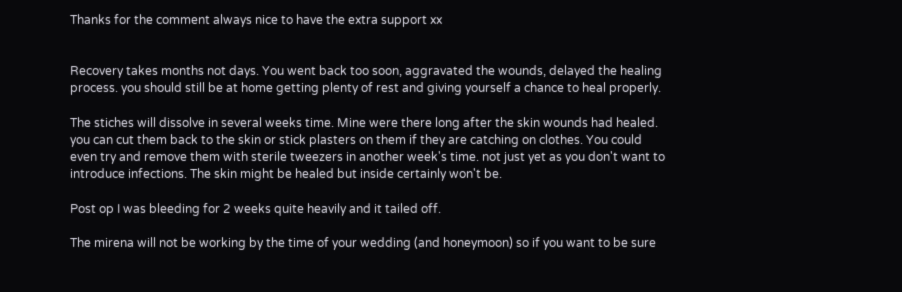Thanks for the comment always nice to have the extra support xx


Recovery takes months not days. You went back too soon, aggravated the wounds, delayed the healing process. you should still be at home getting plenty of rest and giving yourself a chance to heal properly.

The stiches will dissolve in several weeks time. Mine were there long after the skin wounds had healed. you can cut them back to the skin or stick plasters on them if they are catching on clothes. You could even try and remove them with sterile tweezers in another week's time. not just yet as you don't want to introduce infections. The skin might be healed but inside certainly won't be.

Post op I was bleeding for 2 weeks quite heavily and it tailed off.

The mirena will not be working by the time of your wedding (and honeymoon) so if you want to be sure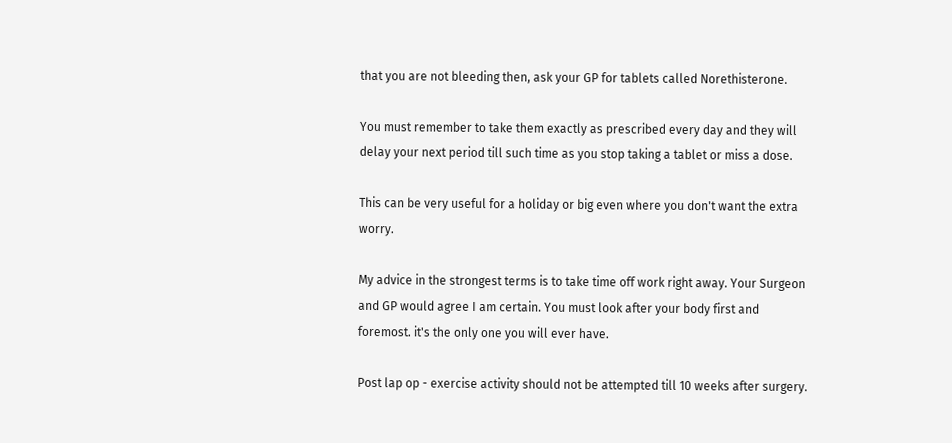that you are not bleeding then, ask your GP for tablets called Norethisterone.

You must remember to take them exactly as prescribed every day and they will delay your next period till such time as you stop taking a tablet or miss a dose.

This can be very useful for a holiday or big even where you don't want the extra worry.

My advice in the strongest terms is to take time off work right away. Your Surgeon and GP would agree I am certain. You must look after your body first and foremost. it's the only one you will ever have.

Post lap op - exercise activity should not be attempted till 10 weeks after surgery.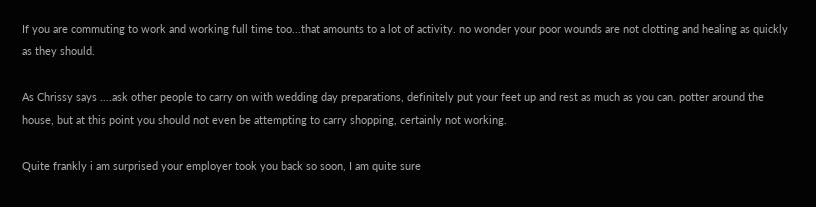If you are commuting to work and working full time too...that amounts to a lot of activity. no wonder your poor wounds are not clotting and healing as quickly as they should.

As Chrissy says ....ask other people to carry on with wedding day preparations, definitely put your feet up and rest as much as you can. potter around the house, but at this point you should not even be attempting to carry shopping, certainly not working.

Quite frankly i am surprised your employer took you back so soon, I am quite sure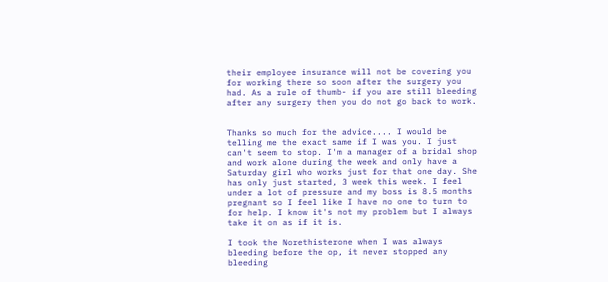their employee insurance will not be covering you for working there so soon after the surgery you had. As a rule of thumb- if you are still bleeding after any surgery then you do not go back to work.


Thanks so much for the advice.... I would be telling me the exact same if I was you. I just can't seem to stop. I'm a manager of a bridal shop and work alone during the week and only have a Saturday girl who works just for that one day. She has only just started, 3 week this week. I feel under a lot of pressure and my boss is 8.5 months pregnant so I feel like I have no one to turn to for help. I know it's not my problem but I always take it on as if it is.

I took the Norethisterone when I was always bleeding before the op, it never stopped any bleeding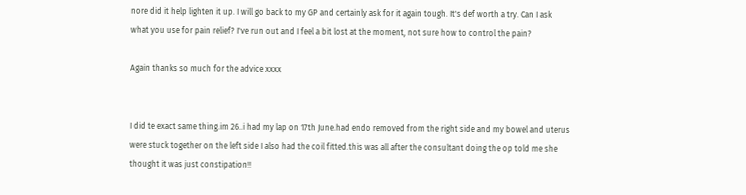nore did it help lighten it up. I will go back to my GP and certainly ask for it again tough. It's def worth a try. Can I ask what you use for pain relief? I've run out and I feel a bit lost at the moment, not sure how to control the pain?

Again thanks so much for the advice xxxx


I did te exact same thing.im 26..i had my lap on 17th June.had endo removed from the right side and my bowel and uterus were stuck together on the left side I also had the coil fitted.this was all after the consultant doing the op told me she thought it was just constipation!!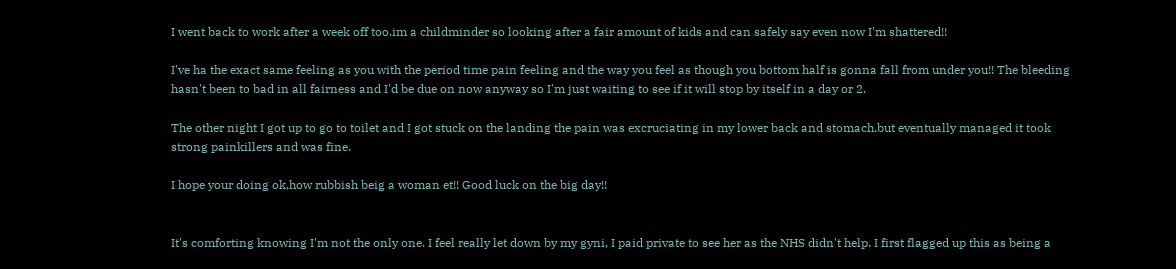I went back to work after a week off too.im a childminder so looking after a fair amount of kids and can safely say even now I'm shattered!!

I've ha the exact same feeling as you with the period time pain feeling and the way you feel as though you bottom half is gonna fall from under you!! The bleeding hasn't been to bad in all fairness and I'd be due on now anyway so I'm just waiting to see if it will stop by itself in a day or 2.

The other night I got up to go to toilet and I got stuck on the landing the pain was excruciating in my lower back and stomach.but eventually managed it took strong painkillers and was fine.

I hope your doing ok,how rubbish beig a woman et!! Good luck on the big day!!


It's comforting knowing I'm not the only one. I feel really let down by my gyni, I paid private to see her as the NHS didn't help. I first flagged up this as being a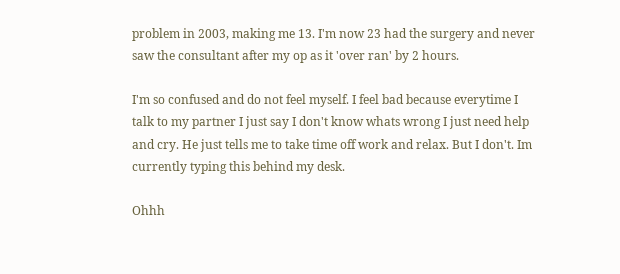problem in 2003, making me 13. I'm now 23 had the surgery and never saw the consultant after my op as it 'over ran' by 2 hours.

I'm so confused and do not feel myself. I feel bad because everytime I talk to my partner I just say I don't know whats wrong I just need help and cry. He just tells me to take time off work and relax. But I don't. Im currently typing this behind my desk.

Ohhh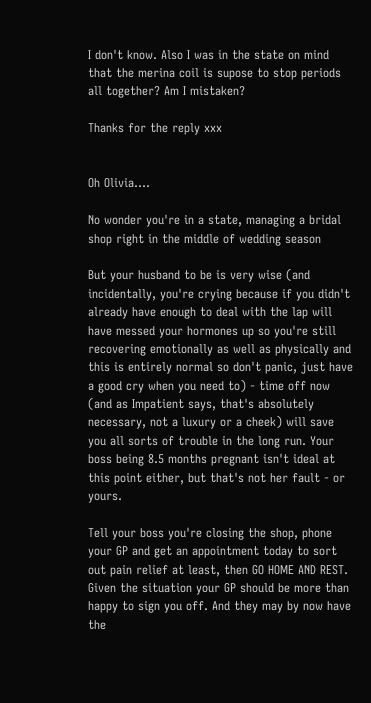I don't know. Also I was in the state on mind that the merina coil is supose to stop periods all together? Am I mistaken?

Thanks for the reply xxx


Oh Olivia....

No wonder you're in a state, managing a bridal shop right in the middle of wedding season

But your husband to be is very wise (and incidentally, you're crying because if you didn't already have enough to deal with the lap will have messed your hormones up so you're still recovering emotionally as well as physically and this is entirely normal so don't panic, just have a good cry when you need to) - time off now (and as Impatient says, that's absolutely necessary, not a luxury or a cheek) will save you all sorts of trouble in the long run. Your boss being 8.5 months pregnant isn't ideal at this point either, but that's not her fault - or yours.

Tell your boss you're closing the shop, phone your GP and get an appointment today to sort out pain relief at least, then GO HOME AND REST. Given the situation your GP should be more than happy to sign you off. And they may by now have the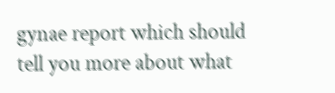gynae report which should tell you more about what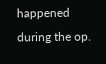happened during the op.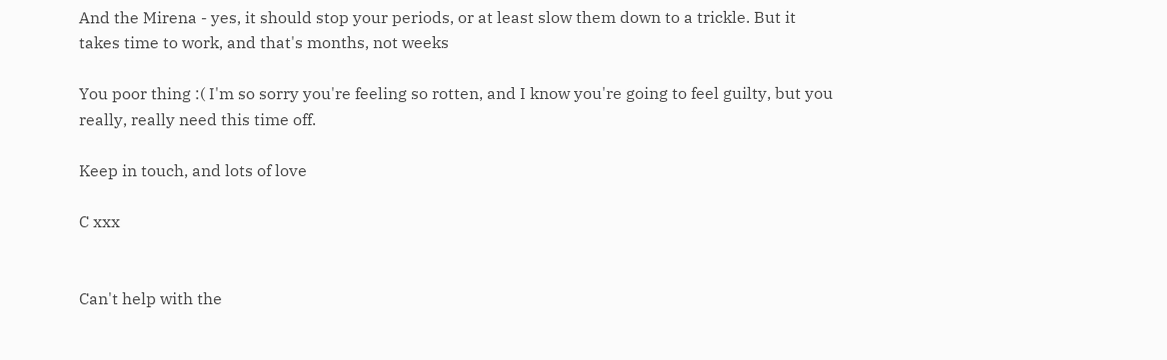And the Mirena - yes, it should stop your periods, or at least slow them down to a trickle. But it takes time to work, and that's months, not weeks

You poor thing :( I'm so sorry you're feeling so rotten, and I know you're going to feel guilty, but you really, really need this time off.

Keep in touch, and lots of love

C xxx


Can't help with the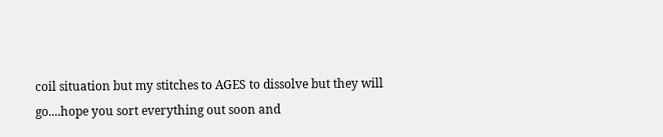coil situation but my stitches to AGES to dissolve but they will go....hope you sort everything out soon and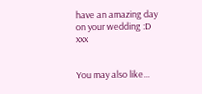have an amazing day on your wedding :D xxx


You may also like...